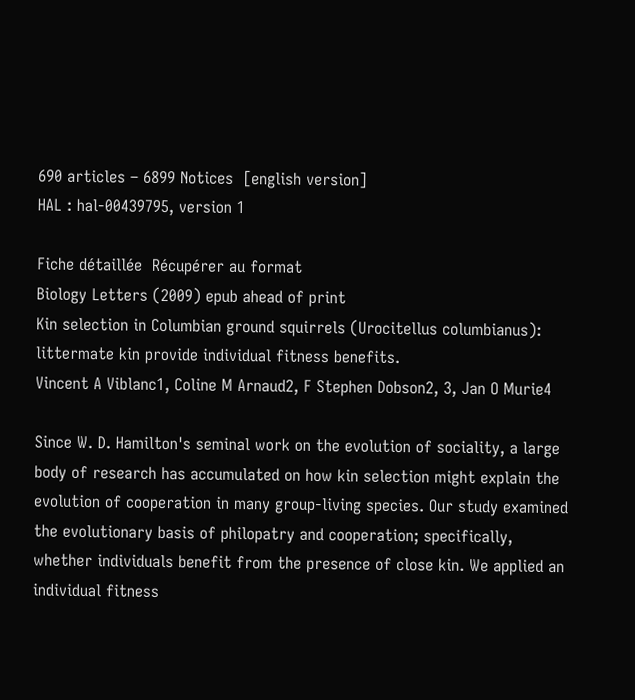690 articles – 6899 Notices  [english version]
HAL : hal-00439795, version 1

Fiche détaillée  Récupérer au format
Biology Letters (2009) epub ahead of print
Kin selection in Columbian ground squirrels (Urocitellus columbianus): littermate kin provide individual fitness benefits.
Vincent A Viblanc1, Coline M Arnaud2, F Stephen Dobson2, 3, Jan O Murie4

Since W. D. Hamilton's seminal work on the evolution of sociality, a large body of research has accumulated on how kin selection might explain the evolution of cooperation in many group-living species. Our study examined the evolutionary basis of philopatry and cooperation; specifically, whether individuals benefit from the presence of close kin. We applied an individual fitness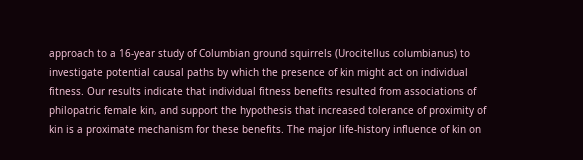approach to a 16-year study of Columbian ground squirrels (Urocitellus columbianus) to investigate potential causal paths by which the presence of kin might act on individual fitness. Our results indicate that individual fitness benefits resulted from associations of philopatric female kin, and support the hypothesis that increased tolerance of proximity of kin is a proximate mechanism for these benefits. The major life-history influence of kin on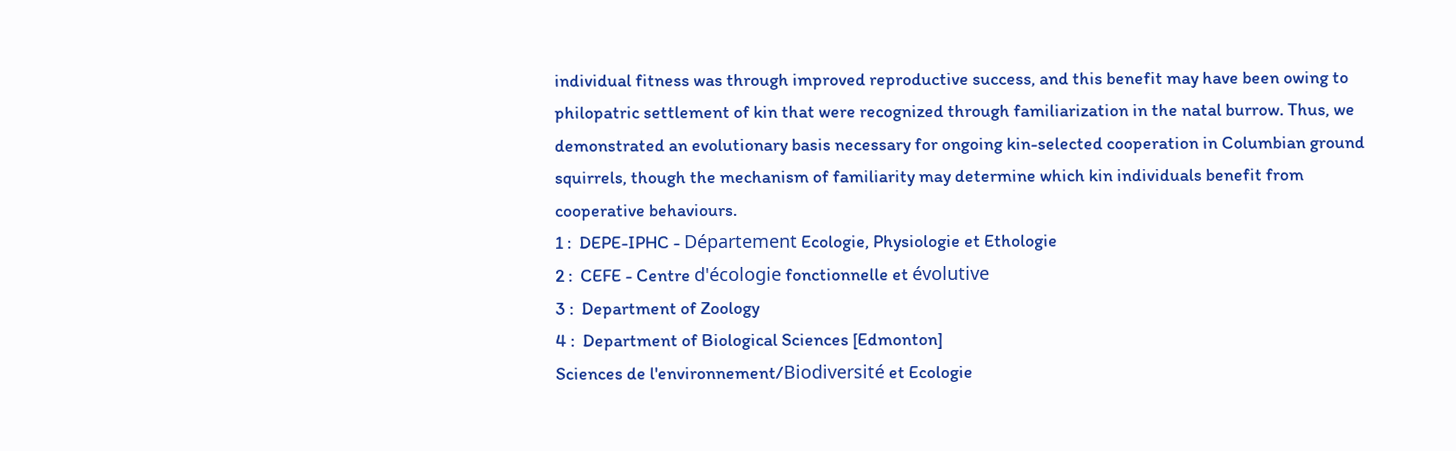individual fitness was through improved reproductive success, and this benefit may have been owing to philopatric settlement of kin that were recognized through familiarization in the natal burrow. Thus, we demonstrated an evolutionary basis necessary for ongoing kin-selected cooperation in Columbian ground squirrels, though the mechanism of familiarity may determine which kin individuals benefit from cooperative behaviours.
1 :  DEPE-IPHC - Département Ecologie, Physiologie et Ethologie
2 :  CEFE - Centre d'écologie fonctionnelle et évolutive
3 :  Department of Zoology
4 :  Department of Biological Sciences [Edmonton]
Sciences de l'environnement/Biodiversité et Ecologie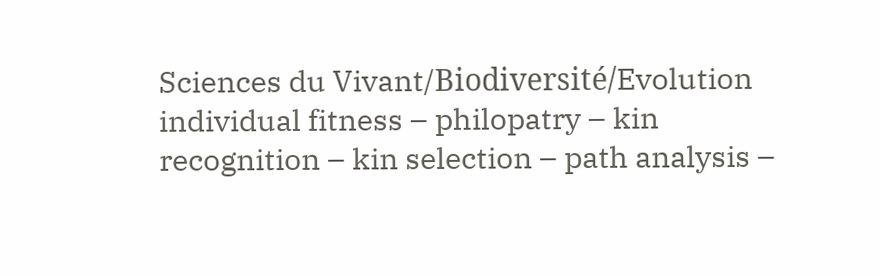Sciences du Vivant/Biodiversité/Evolution
individual fitness – philopatry – kin recognition – kin selection – path analysis –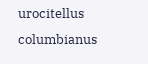urocitellus columbianus